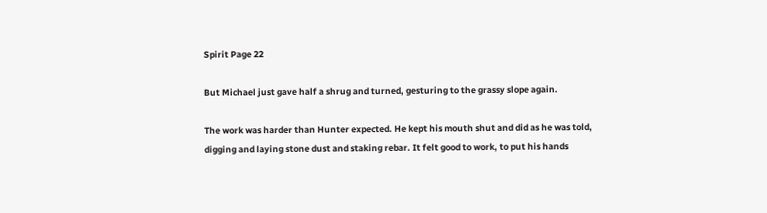Spirit Page 22

But Michael just gave half a shrug and turned, gesturing to the grassy slope again.

The work was harder than Hunter expected. He kept his mouth shut and did as he was told, digging and laying stone dust and staking rebar. It felt good to work, to put his hands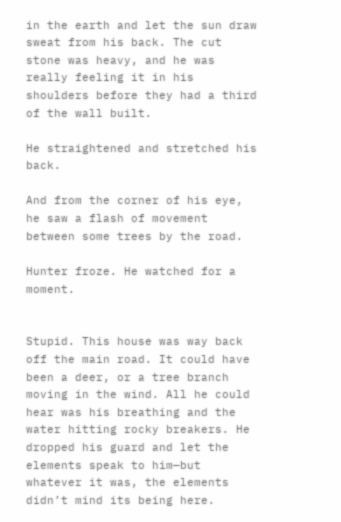in the earth and let the sun draw sweat from his back. The cut stone was heavy, and he was really feeling it in his shoulders before they had a third of the wall built.

He straightened and stretched his back.

And from the corner of his eye, he saw a flash of movement between some trees by the road.

Hunter froze. He watched for a moment.


Stupid. This house was way back off the main road. It could have been a deer, or a tree branch moving in the wind. All he could hear was his breathing and the water hitting rocky breakers. He dropped his guard and let the elements speak to him—but whatever it was, the elements didn’t mind its being here.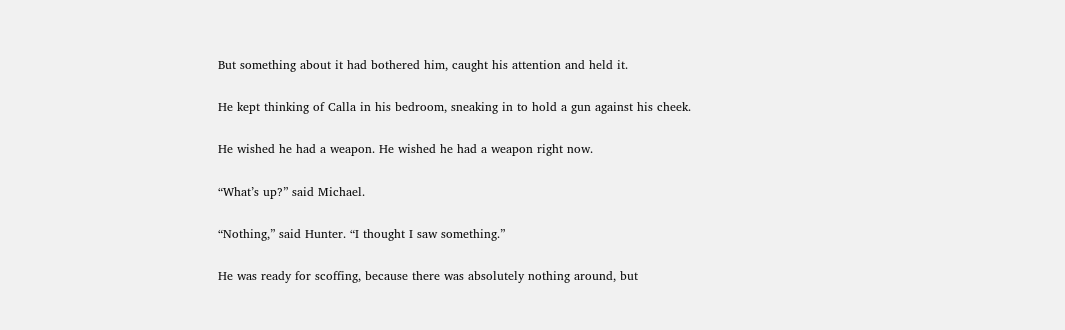But something about it had bothered him, caught his attention and held it.

He kept thinking of Calla in his bedroom, sneaking in to hold a gun against his cheek.

He wished he had a weapon. He wished he had a weapon right now.

“What’s up?” said Michael.

“Nothing,” said Hunter. “I thought I saw something.”

He was ready for scoffing, because there was absolutely nothing around, but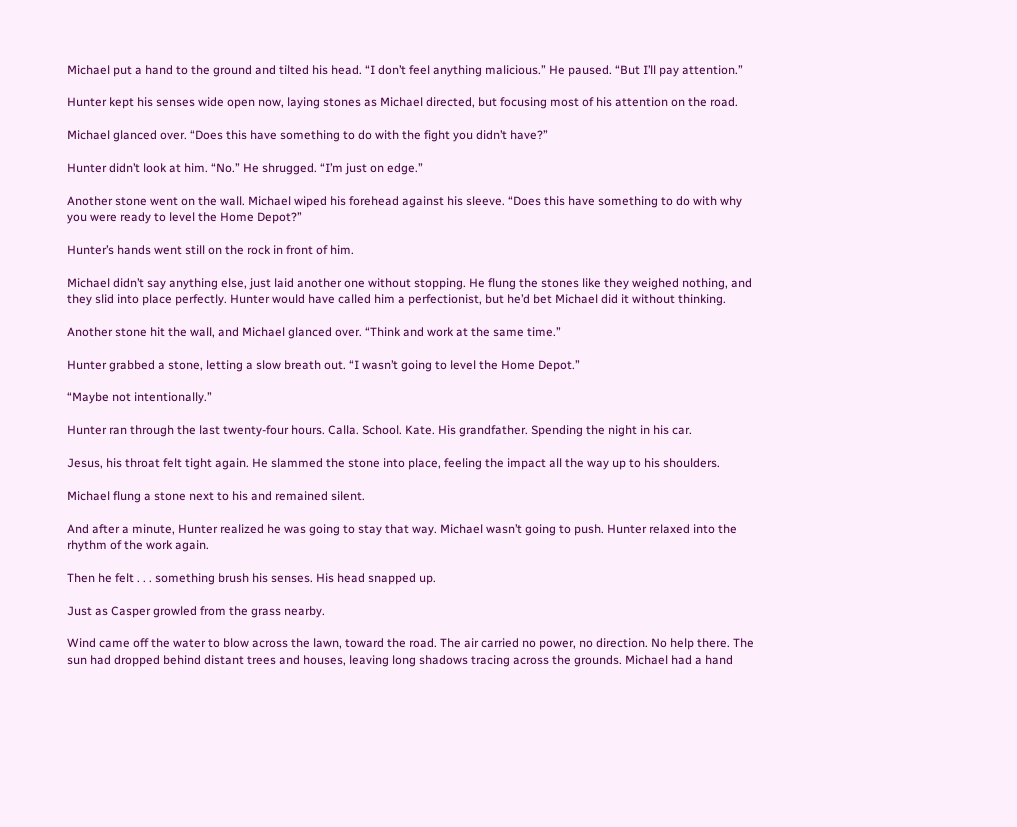Michael put a hand to the ground and tilted his head. “I don’t feel anything malicious.” He paused. “But I’ll pay attention.”

Hunter kept his senses wide open now, laying stones as Michael directed, but focusing most of his attention on the road.

Michael glanced over. “Does this have something to do with the fight you didn’t have?”

Hunter didn’t look at him. “No.” He shrugged. “I’m just on edge.”

Another stone went on the wall. Michael wiped his forehead against his sleeve. “Does this have something to do with why you were ready to level the Home Depot?”

Hunter’s hands went still on the rock in front of him.

Michael didn’t say anything else, just laid another one without stopping. He flung the stones like they weighed nothing, and they slid into place perfectly. Hunter would have called him a perfectionist, but he’d bet Michael did it without thinking.

Another stone hit the wall, and Michael glanced over. “Think and work at the same time.”

Hunter grabbed a stone, letting a slow breath out. “I wasn’t going to level the Home Depot.”

“Maybe not intentionally.”

Hunter ran through the last twenty-four hours. Calla. School. Kate. His grandfather. Spending the night in his car.

Jesus, his throat felt tight again. He slammed the stone into place, feeling the impact all the way up to his shoulders.

Michael flung a stone next to his and remained silent.

And after a minute, Hunter realized he was going to stay that way. Michael wasn’t going to push. Hunter relaxed into the rhythm of the work again.

Then he felt . . . something brush his senses. His head snapped up.

Just as Casper growled from the grass nearby.

Wind came off the water to blow across the lawn, toward the road. The air carried no power, no direction. No help there. The sun had dropped behind distant trees and houses, leaving long shadows tracing across the grounds. Michael had a hand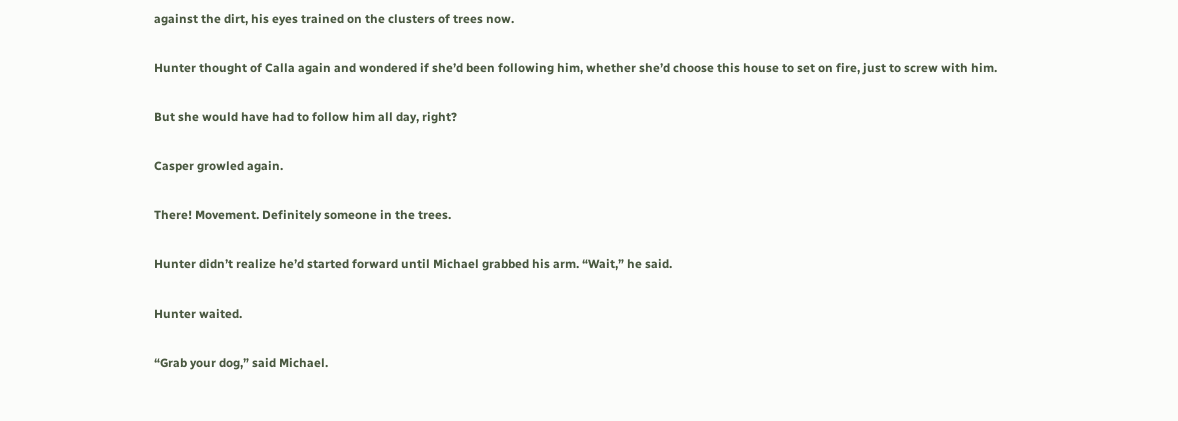against the dirt, his eyes trained on the clusters of trees now.

Hunter thought of Calla again and wondered if she’d been following him, whether she’d choose this house to set on fire, just to screw with him.

But she would have had to follow him all day, right?

Casper growled again.

There! Movement. Definitely someone in the trees.

Hunter didn’t realize he’d started forward until Michael grabbed his arm. “Wait,” he said.

Hunter waited.

“Grab your dog,” said Michael.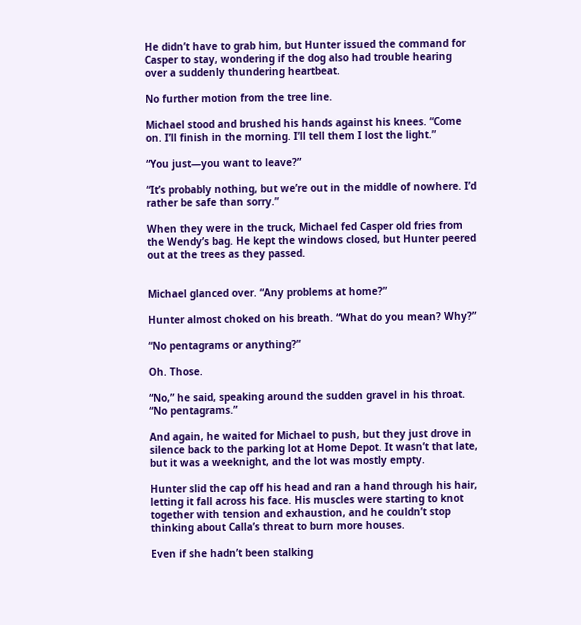He didn’t have to grab him, but Hunter issued the command for Casper to stay, wondering if the dog also had trouble hearing over a suddenly thundering heartbeat.

No further motion from the tree line.

Michael stood and brushed his hands against his knees. “Come on. I’ll finish in the morning. I’ll tell them I lost the light.”

“You just—you want to leave?”

“It’s probably nothing, but we’re out in the middle of nowhere. I’d rather be safe than sorry.”

When they were in the truck, Michael fed Casper old fries from the Wendy’s bag. He kept the windows closed, but Hunter peered out at the trees as they passed.


Michael glanced over. “Any problems at home?”

Hunter almost choked on his breath. “What do you mean? Why?”

“No pentagrams or anything?”

Oh. Those.

“No,” he said, speaking around the sudden gravel in his throat. “No pentagrams.”

And again, he waited for Michael to push, but they just drove in silence back to the parking lot at Home Depot. It wasn’t that late, but it was a weeknight, and the lot was mostly empty.

Hunter slid the cap off his head and ran a hand through his hair, letting it fall across his face. His muscles were starting to knot together with tension and exhaustion, and he couldn’t stop thinking about Calla’s threat to burn more houses.

Even if she hadn’t been stalking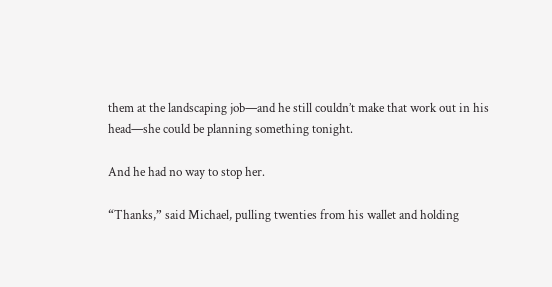them at the landscaping job—and he still couldn’t make that work out in his head—she could be planning something tonight.

And he had no way to stop her.

“Thanks,” said Michael, pulling twenties from his wallet and holding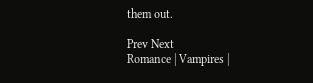them out.

Prev Next
Romance | Vampires |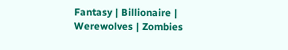Fantasy | Billionaire | Werewolves | Zombies